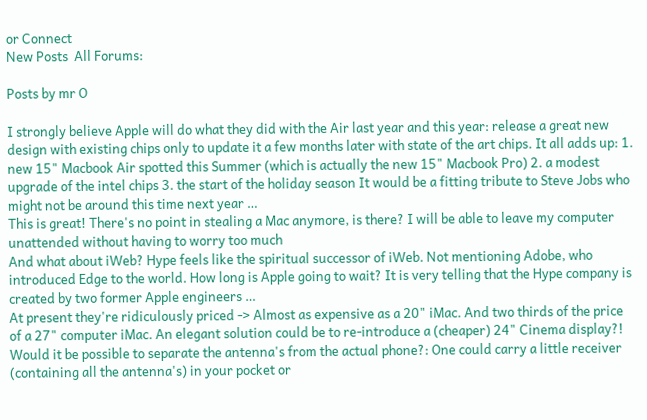or Connect
New Posts  All Forums:

Posts by mr O

I strongly believe Apple will do what they did with the Air last year and this year: release a great new design with existing chips only to update it a few months later with state of the art chips. It all adds up: 1. new 15" Macbook Air spotted this Summer (which is actually the new 15" Macbook Pro) 2. a modest upgrade of the intel chips 3. the start of the holiday season It would be a fitting tribute to Steve Jobs who might not be around this time next year …
This is great! There's no point in stealing a Mac anymore, is there? I will be able to leave my computer unattended without having to worry too much
And what about iWeb? Hype feels like the spiritual successor of iWeb. Not mentioning Adobe, who introduced Edge to the world. How long is Apple going to wait? It is very telling that the Hype company is created by two former Apple engineers …
At present they're ridiculously priced -> Almost as expensive as a 20" iMac. And two thirds of the price of a 27" computer iMac. An elegant solution could be to re-introduce a (cheaper) 24" Cinema display?!
Would it be possible to separate the antenna's from the actual phone?: One could carry a little receiver (containing all the antenna's) in your pocket or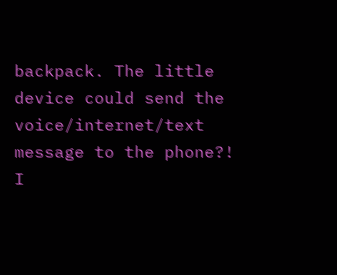backpack. The little device could send the voice/internet/text message to the phone?!
I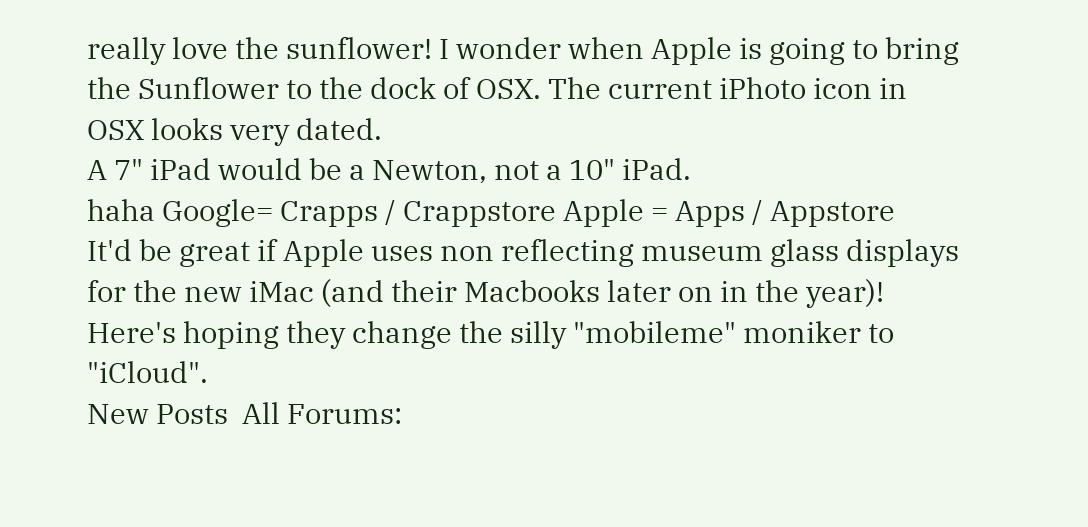really love the sunflower! I wonder when Apple is going to bring the Sunflower to the dock of OSX. The current iPhoto icon in OSX looks very dated.
A 7" iPad would be a Newton, not a 10" iPad.
haha Google= Crapps / Crappstore Apple = Apps / Appstore
It'd be great if Apple uses non reflecting museum glass displays for the new iMac (and their Macbooks later on in the year)!
Here's hoping they change the silly "mobileme" moniker to "iCloud".
New Posts  All Forums: